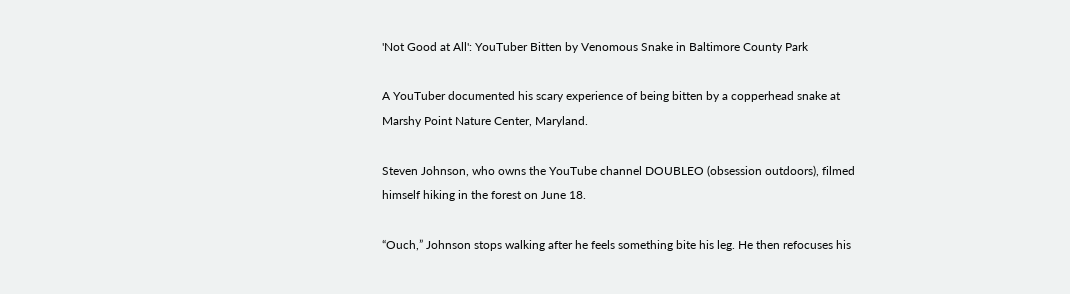'Not Good at All': YouTuber Bitten by Venomous Snake in Baltimore County Park

A YouTuber documented his scary experience of being bitten by a copperhead snake at Marshy Point Nature Center, Maryland.

Steven Johnson, who owns the YouTube channel DOUBLEO (obsession outdoors), filmed himself hiking in the forest on June 18.

“Ouch,” Johnson stops walking after he feels something bite his leg. He then refocuses his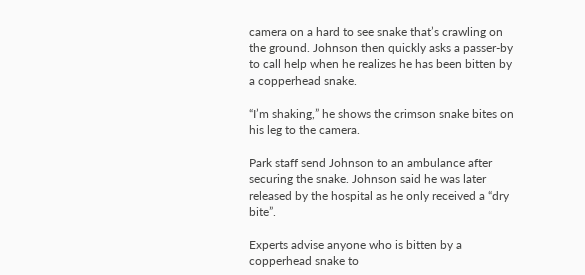camera on a hard to see snake that’s crawling on the ground. Johnson then quickly asks a passer-by to call help when he realizes he has been bitten by a copperhead snake.

“I’m shaking,” he shows the crimson snake bites on his leg to the camera.

Park staff send Johnson to an ambulance after securing the snake. Johnson said he was later released by the hospital as he only received a “dry bite”.

Experts advise anyone who is bitten by a copperhead snake to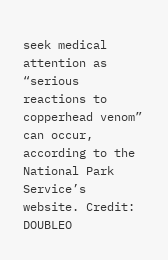seek medical attention as “serious reactions to copperhead venom” can occur, according to the National Park Service’s website. Credit: DOUBLEO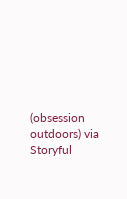(obsession outdoors) via Storyful